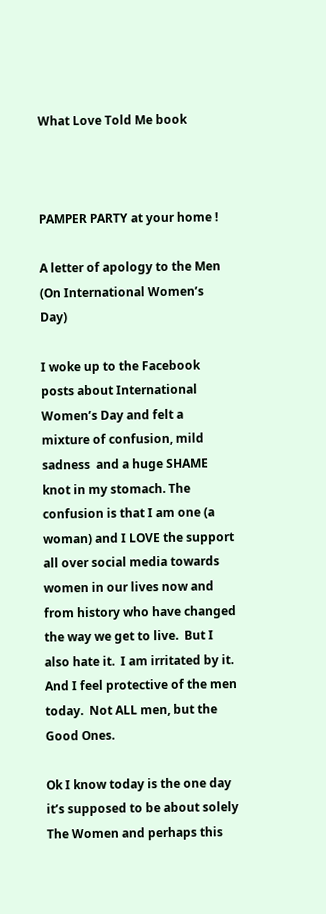What Love Told Me book



PAMPER PARTY at your home !

A letter of apology to the Men (On International Women’s Day)

I woke up to the Facebook posts about International Women’s Day and felt a mixture of confusion, mild sadness  and a huge SHAME knot in my stomach. The confusion is that I am one (a woman) and I LOVE the support all over social media towards women in our lives now and from history who have changed the way we get to live.  But I also hate it.  I am irritated by it.  And I feel protective of the men today.  Not ALL men, but the Good Ones.

Ok I know today is the one day it’s supposed to be about solely The Women and perhaps this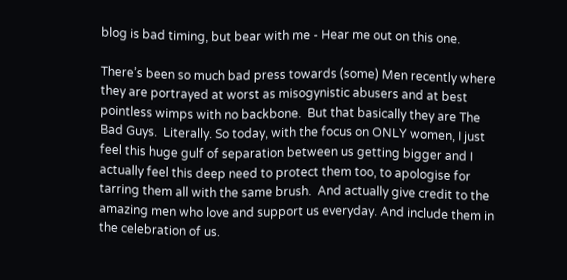blog is bad timing, but bear with me - Hear me out on this one.

There’s been so much bad press towards (some) Men recently where they are portrayed at worst as misogynistic abusers and at best pointless wimps with no backbone.  But that basically they are The Bad Guys.  Literally. So today, with the focus on ONLY women, I just feel this huge gulf of separation between us getting bigger and I actually feel this deep need to protect them too, to apologise for tarring them all with the same brush.  And actually give credit to the amazing men who love and support us everyday. And include them in the celebration of us.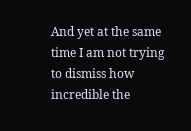And yet at the same time I am not trying to dismiss how incredible the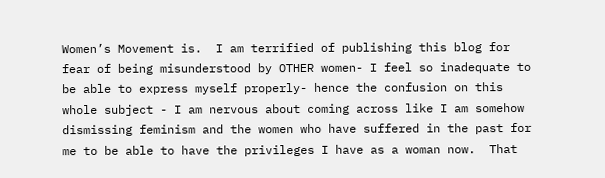Women’s Movement is.  I am terrified of publishing this blog for fear of being misunderstood by OTHER women- I feel so inadequate to be able to express myself properly- hence the confusion on this whole subject - I am nervous about coming across like I am somehow dismissing feminism and the women who have suffered in the past for me to be able to have the privileges I have as a woman now.  That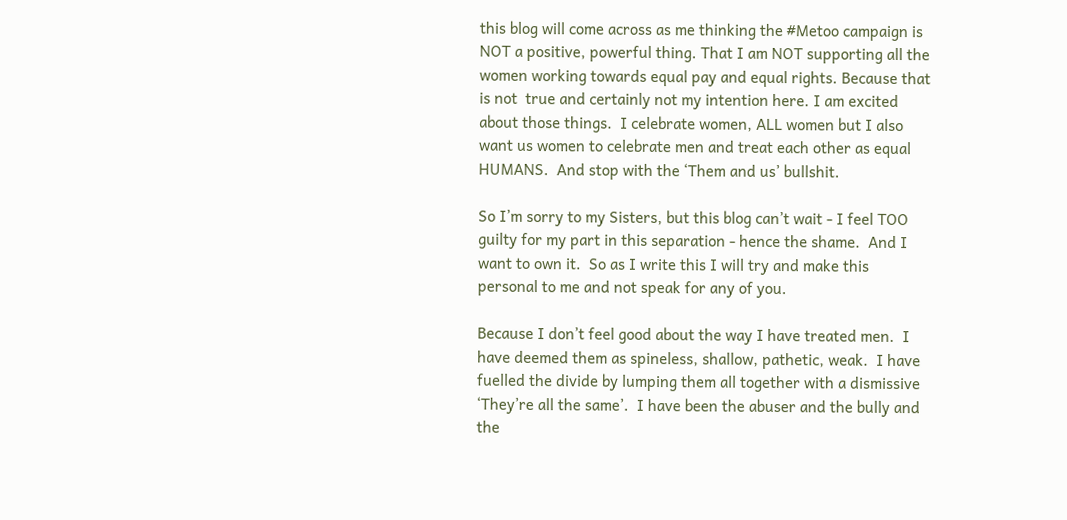this blog will come across as me thinking the #Metoo campaign is NOT a positive, powerful thing. That I am NOT supporting all the women working towards equal pay and equal rights. Because that is not  true and certainly not my intention here. I am excited about those things.  I celebrate women, ALL women but I also want us women to celebrate men and treat each other as equal HUMANS.  And stop with the ‘Them and us’ bullshit.

So I’m sorry to my Sisters, but this blog can’t wait - I feel TOO guilty for my part in this separation - hence the shame.  And I want to own it.  So as I write this I will try and make this personal to me and not speak for any of you.

Because I don’t feel good about the way I have treated men.  I have deemed them as spineless, shallow, pathetic, weak.  I have fuelled the divide by lumping them all together with a dismissive ‘They’re all the same’.  I have been the abuser and the bully and the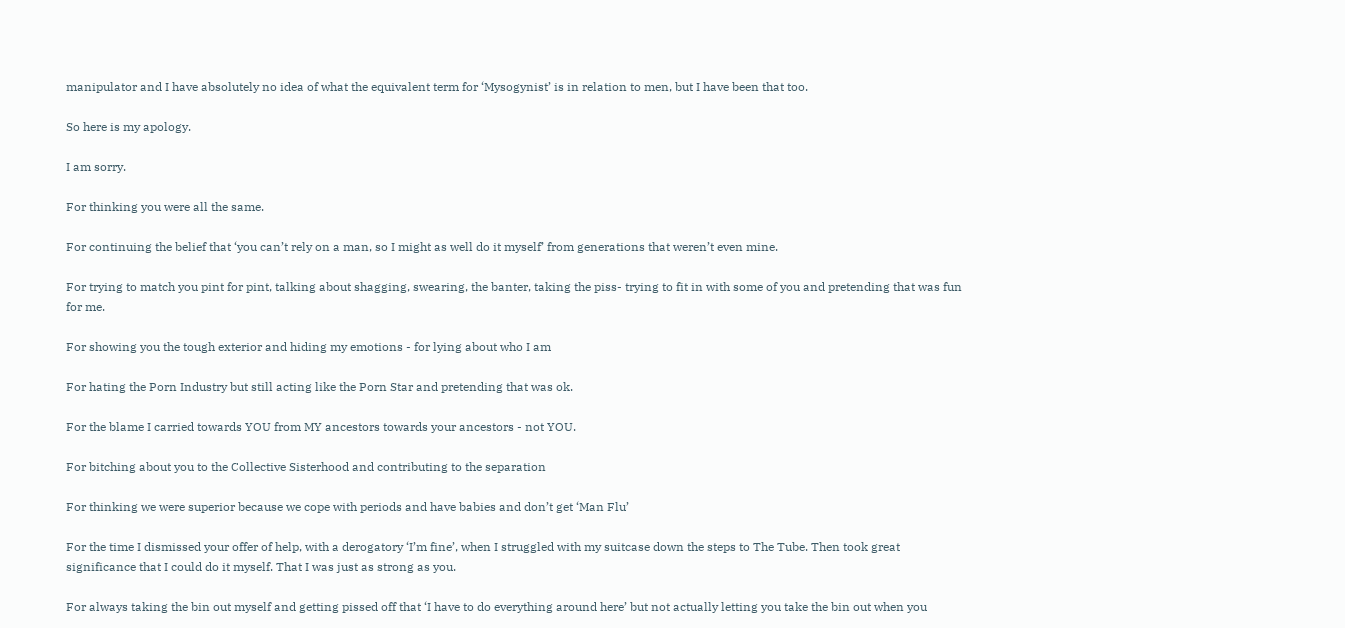manipulator and I have absolutely no idea of what the equivalent term for ‘Mysogynist’ is in relation to men, but I have been that too.

So here is my apology.

I am sorry.

For thinking you were all the same.

For continuing the belief that ‘you can’t rely on a man, so I might as well do it myself’ from generations that weren’t even mine.

For trying to match you pint for pint, talking about shagging, swearing, the banter, taking the piss- trying to fit in with some of you and pretending that was fun for me.

For showing you the tough exterior and hiding my emotions - for lying about who I am

For hating the Porn Industry but still acting like the Porn Star and pretending that was ok.

For the blame I carried towards YOU from MY ancestors towards your ancestors - not YOU.

For bitching about you to the Collective Sisterhood and contributing to the separation

For thinking we were superior because we cope with periods and have babies and don’t get ‘Man Flu’

For the time I dismissed your offer of help, with a derogatory ‘I’m fine’, when I struggled with my suitcase down the steps to The Tube. Then took great significance that I could do it myself. That I was just as strong as you.

For always taking the bin out myself and getting pissed off that ‘I have to do everything around here’ but not actually letting you take the bin out when you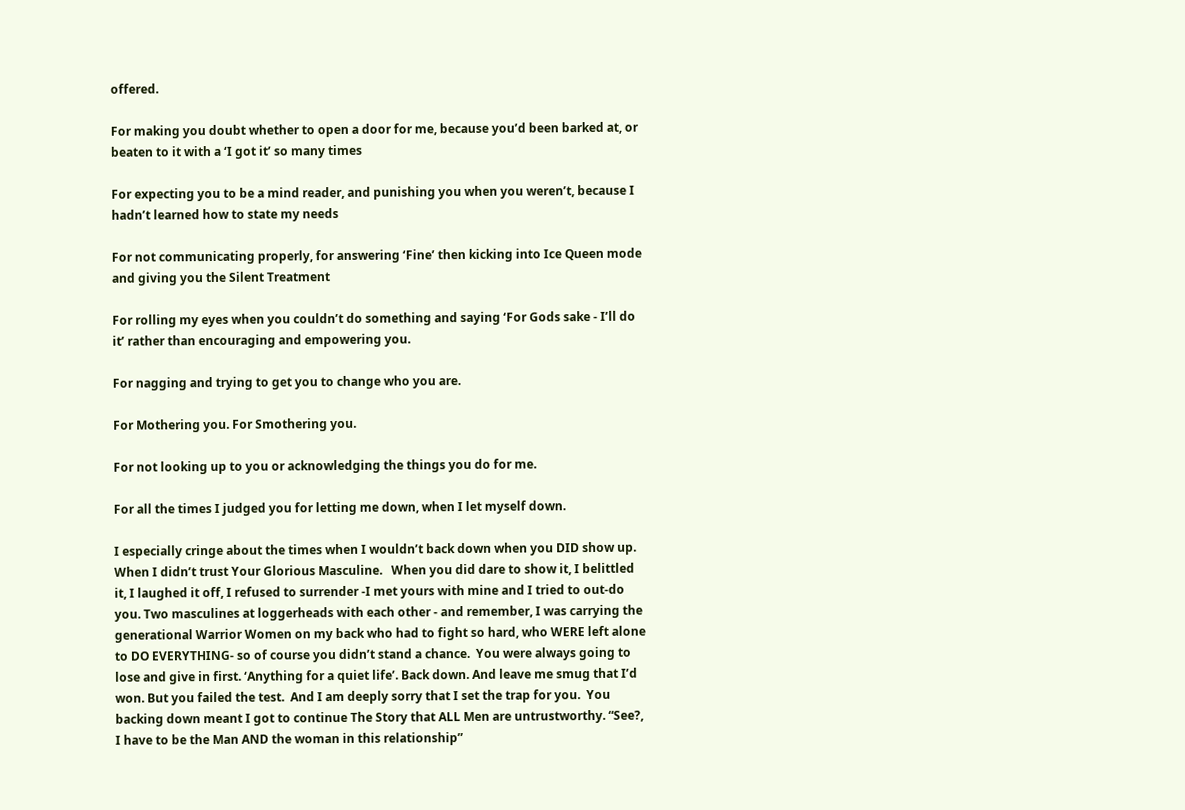offered.

For making you doubt whether to open a door for me, because you’d been barked at, or beaten to it with a ‘I got it’ so many times

For expecting you to be a mind reader, and punishing you when you weren’t, because I hadn’t learned how to state my needs

For not communicating properly, for answering ‘Fine’ then kicking into Ice Queen mode and giving you the Silent Treatment

For rolling my eyes when you couldn’t do something and saying ‘For Gods sake - I’ll do it’ rather than encouraging and empowering you.

For nagging and trying to get you to change who you are.

For Mothering you. For Smothering you.

For not looking up to you or acknowledging the things you do for me.

For all the times I judged you for letting me down, when I let myself down.

I especially cringe about the times when I wouldn’t back down when you DID show up. When I didn’t trust Your Glorious Masculine.   When you did dare to show it, I belittled it, I laughed it off, I refused to surrender -I met yours with mine and I tried to out-do you. Two masculines at loggerheads with each other - and remember, I was carrying the generational Warrior Women on my back who had to fight so hard, who WERE left alone to DO EVERYTHING- so of course you didn’t stand a chance.  You were always going to lose and give in first. ‘Anything for a quiet life’. Back down. And leave me smug that I’d won. But you failed the test.  And I am deeply sorry that I set the trap for you.  You backing down meant I got to continue The Story that ALL Men are untrustworthy. “See?, I have to be the Man AND the woman in this relationship”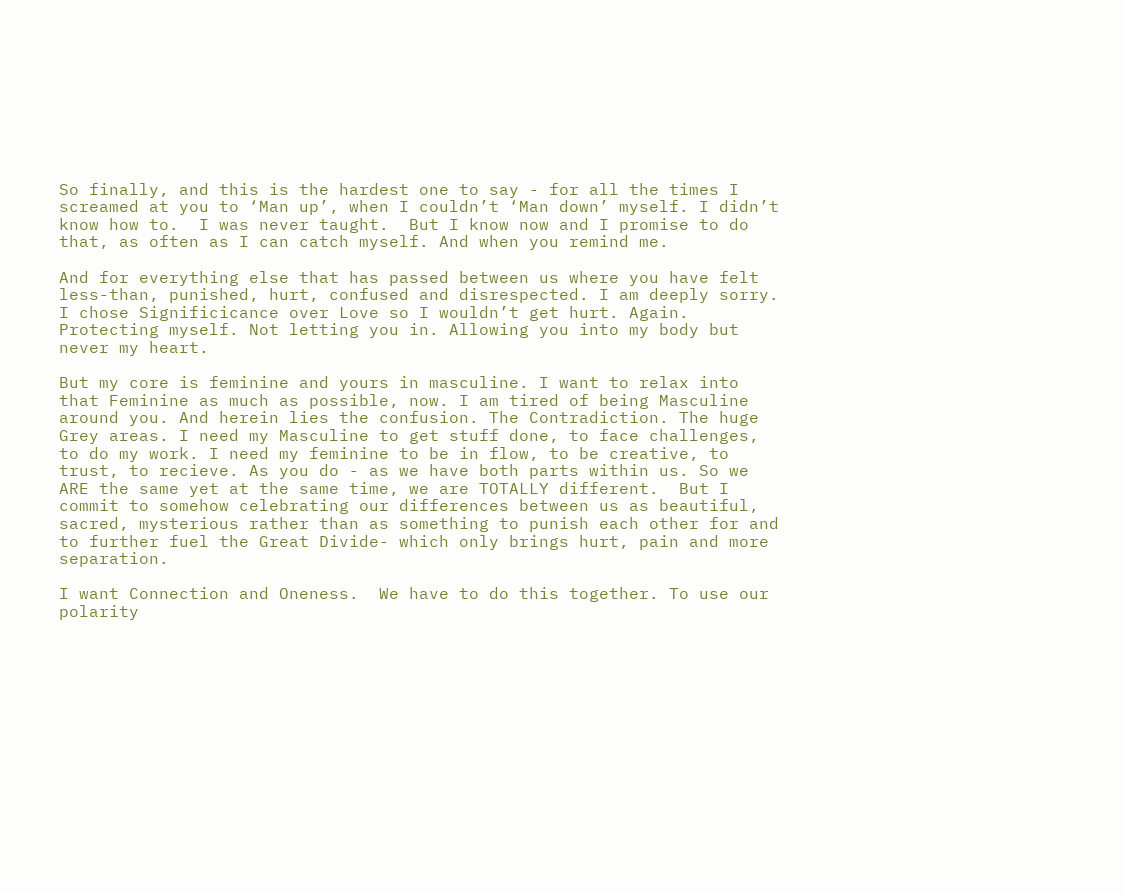So finally, and this is the hardest one to say - for all the times I screamed at you to ‘Man up’, when I couldn’t ‘Man down’ myself. I didn’t know how to.  I was never taught.  But I know now and I promise to do that, as often as I can catch myself. And when you remind me.

And for everything else that has passed between us where you have felt less-than, punished, hurt, confused and disrespected. I am deeply sorry. I chose Significicance over Love so I wouldn’t get hurt. Again. Protecting myself. Not letting you in. Allowing you into my body but never my heart.

But my core is feminine and yours in masculine. I want to relax into that Feminine as much as possible, now. I am tired of being Masculine around you. And herein lies the confusion. The Contradiction. The huge Grey areas. I need my Masculine to get stuff done, to face challenges, to do my work. I need my feminine to be in flow, to be creative, to trust, to recieve. As you do - as we have both parts within us. So we ARE the same yet at the same time, we are TOTALLY different.  But I commit to somehow celebrating our differences between us as beautiful, sacred, mysterious rather than as something to punish each other for and to further fuel the Great Divide- which only brings hurt, pain and more separation.

I want Connection and Oneness.  We have to do this together. To use our polarity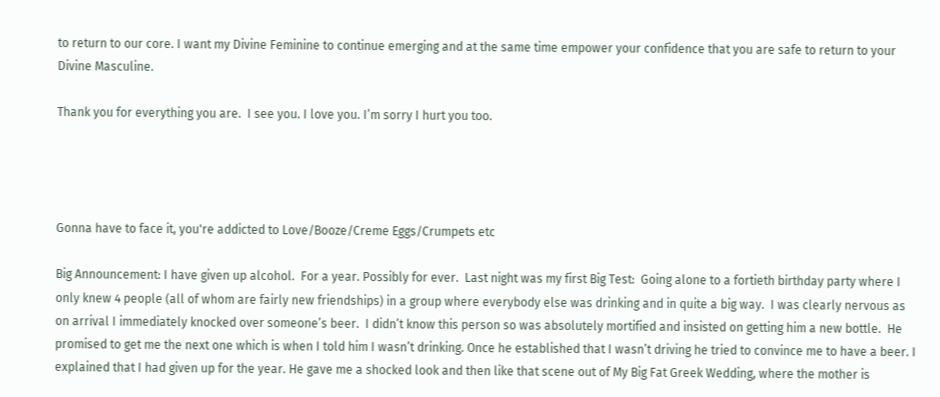to return to our core. I want my Divine Feminine to continue emerging and at the same time empower your confidence that you are safe to return to your Divine Masculine.

Thank you for everything you are.  I see you. I love you. I’m sorry I hurt you too.




Gonna have to face it, you're addicted to Love/Booze/Creme Eggs/Crumpets etc

Big Announcement: I have given up alcohol.  For a year. Possibly for ever.  Last night was my first Big Test:  Going alone to a fortieth birthday party where I only knew 4 people (all of whom are fairly new friendships) in a group where everybody else was drinking and in quite a big way.  I was clearly nervous as on arrival I immediately knocked over someone’s beer.  I didn’t know this person so was absolutely mortified and insisted on getting him a new bottle.  He promised to get me the next one which is when I told him I wasn’t drinking. Once he established that I wasn’t driving he tried to convince me to have a beer. I explained that I had given up for the year. He gave me a shocked look and then like that scene out of My Big Fat Greek Wedding, where the mother is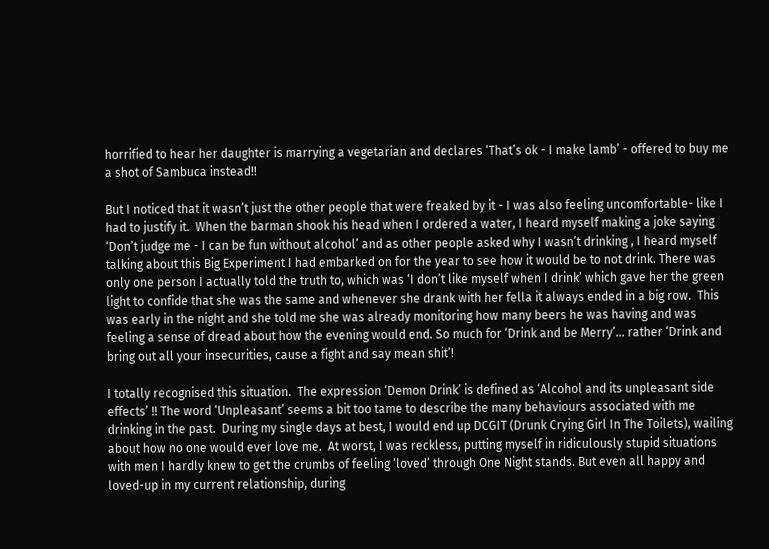horrified to hear her daughter is marrying a vegetarian and declares ‘That’s ok - I make lamb’ - offered to buy me a shot of Sambuca instead!!

But I noticed that it wasn’t just the other people that were freaked by it - I was also feeling uncomfortable- like I had to justify it.  When the barman shook his head when I ordered a water, I heard myself making a joke saying ‘Don’t judge me - I can be fun without alcohol’ and as other people asked why I wasn’t drinking , I heard myself talking about this Big Experiment I had embarked on for the year to see how it would be to not drink. There was only one person I actually told the truth to, which was ‘I don’t like myself when I drink’ which gave her the green light to confide that she was the same and whenever she drank with her fella it always ended in a big row.  This was early in the night and she told me she was already monitoring how many beers he was having and was feeling a sense of dread about how the evening would end. So much for ‘Drink and be Merry’... rather ‘Drink and bring out all your insecurities, cause a fight and say mean shit’!

I totally recognised this situation.  The expression ‘Demon Drink’ is defined as ‘Alcohol and its unpleasant side effects’ !! The word ‘Unpleasant’ seems a bit too tame to describe the many behaviours associated with me drinking in the past.  During my single days at best, I would end up DCGIT (Drunk Crying Girl In The Toilets), wailing about how no one would ever love me.  At worst, I was reckless, putting myself in ridiculously stupid situations with men I hardly knew to get the crumbs of feeling ‘loved’ through One Night stands. But even all happy and loved-up in my current relationship, during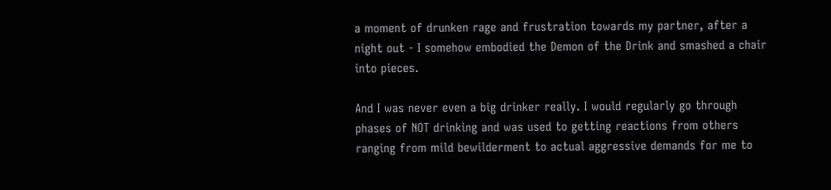a moment of drunken rage and frustration towards my partner, after a night out - I somehow embodied the Demon of the Drink and smashed a chair into pieces.

And I was never even a big drinker really. I would regularly go through phases of NOT drinking and was used to getting reactions from others ranging from mild bewilderment to actual aggressive demands for me to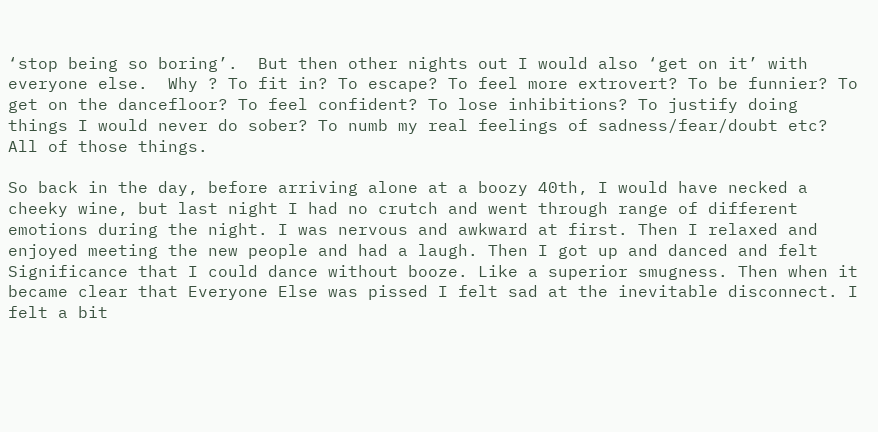‘stop being so boring’.  But then other nights out I would also ‘get on it’ with everyone else.  Why ? To fit in? To escape? To feel more extrovert? To be funnier? To get on the dancefloor? To feel confident? To lose inhibitions? To justify doing things I would never do sober? To numb my real feelings of sadness/fear/doubt etc?  All of those things.

So back in the day, before arriving alone at a boozy 40th, I would have necked a cheeky wine, but last night I had no crutch and went through range of different emotions during the night. I was nervous and awkward at first. Then I relaxed and enjoyed meeting the new people and had a laugh. Then I got up and danced and felt Significance that I could dance without booze. Like a superior smugness. Then when it became clear that Everyone Else was pissed I felt sad at the inevitable disconnect. I felt a bit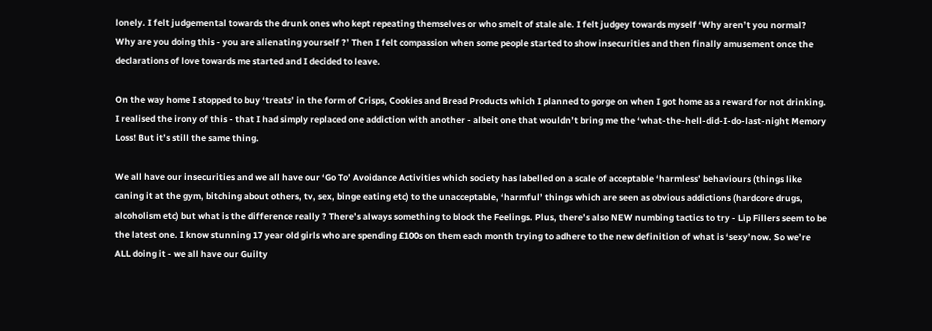lonely. I felt judgemental towards the drunk ones who kept repeating themselves or who smelt of stale ale. I felt judgey towards myself ‘Why aren’t you normal? Why are you doing this - you are alienating yourself ?’ Then I felt compassion when some people started to show insecurities and then finally amusement once the declarations of love towards me started and I decided to leave.

On the way home I stopped to buy ‘treats’ in the form of Crisps, Cookies and Bread Products which I planned to gorge on when I got home as a reward for not drinking. I realised the irony of this - that I had simply replaced one addiction with another - albeit one that wouldn’t bring me the ‘what-the-hell-did-I-do-last-night Memory Loss! But it’s still the same thing.

We all have our insecurities and we all have our ‘Go To’ Avoidance Activities which society has labelled on a scale of acceptable ‘harmless’ behaviours (things like caning it at the gym, bitching about others, tv, sex, binge eating etc) to the unacceptable, ‘harmful’ things which are seen as obvious addictions (hardcore drugs, alcoholism etc) but what is the difference really ? There’s always something to block the Feelings. Plus, there’s also NEW numbing tactics to try - Lip Fillers seem to be the latest one. I know stunning 17 year old girls who are spending £100s on them each month trying to adhere to the new definition of what is ‘sexy’now. So we’re ALL doing it - we all have our Guilty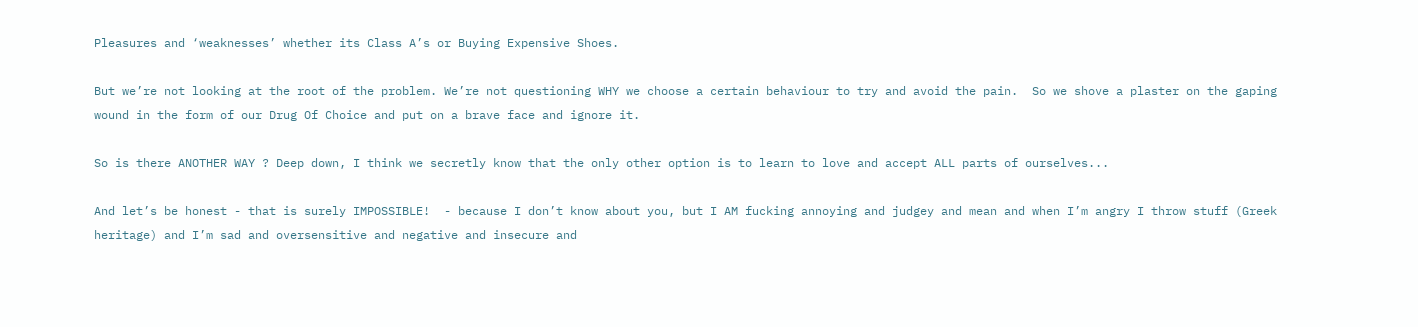Pleasures and ‘weaknesses’ whether its Class A’s or Buying Expensive Shoes.

But we’re not looking at the root of the problem. We’re not questioning WHY we choose a certain behaviour to try and avoid the pain.  So we shove a plaster on the gaping wound in the form of our Drug Of Choice and put on a brave face and ignore it.

So is there ANOTHER WAY ? Deep down, I think we secretly know that the only other option is to learn to love and accept ALL parts of ourselves...

And let’s be honest - that is surely IMPOSSIBLE!  - because I don’t know about you, but I AM fucking annoying and judgey and mean and when I’m angry I throw stuff (Greek heritage) and I’m sad and oversensitive and negative and insecure and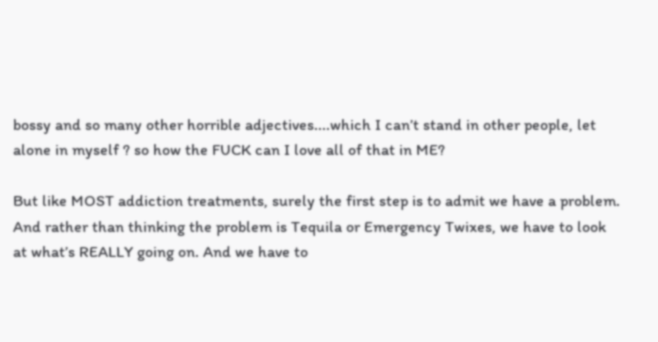bossy and so many other horrible adjectives....which I can’t stand in other people, let alone in myself ? so how the FUCK can I love all of that in ME?

But like MOST addiction treatments, surely the first step is to admit we have a problem. And rather than thinking the problem is Tequila or Emergency Twixes, we have to look at what’s REALLY going on. And we have to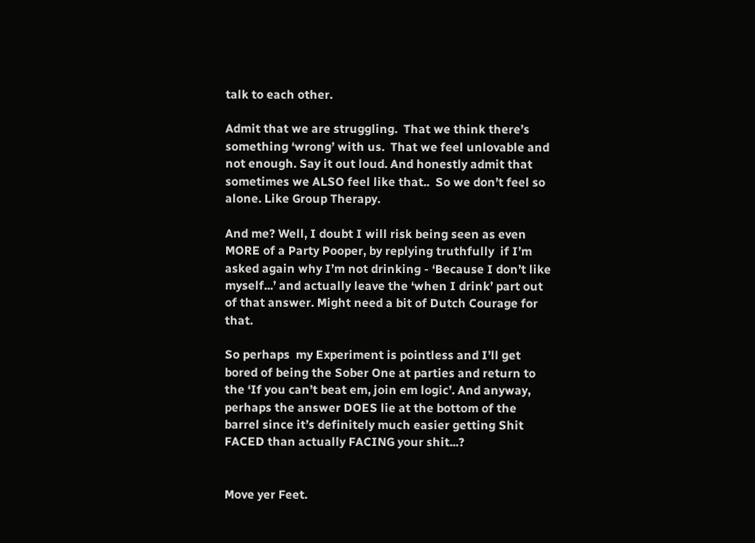talk to each other.

Admit that we are struggling.  That we think there’s something ‘wrong’ with us.  That we feel unlovable and not enough. Say it out loud. And honestly admit that sometimes we ALSO feel like that..  So we don’t feel so alone. Like Group Therapy.

And me? Well, I doubt I will risk being seen as even MORE of a Party Pooper, by replying truthfully  if I’m asked again why I’m not drinking - ‘Because I don’t like myself...’ and actually leave the ‘when I drink’ part out of that answer. Might need a bit of Dutch Courage for that.

So perhaps  my Experiment is pointless and I’ll get bored of being the Sober One at parties and return to  the ‘If you can’t beat em, join em logic’. And anyway, perhaps the answer DOES lie at the bottom of the barrel since it’s definitely much easier getting Shit FACED than actually FACING your shit...?


Move yer Feet.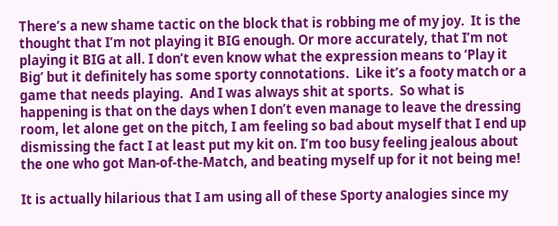There’s a new shame tactic on the block that is robbing me of my joy.  It is the thought that I’m not playing it BIG enough. Or more accurately, that I’m not playing it BIG at all. I don’t even know what the expression means to ‘Play it Big’ but it definitely has some sporty connotations.  Like it’s a footy match or a game that needs playing.  And I was always shit at sports.  So what is happening is that on the days when I don’t even manage to leave the dressing room, let alone get on the pitch, I am feeling so bad about myself that I end up dismissing the fact I at least put my kit on. I’m too busy feeling jealous about the one who got Man-of-the-Match, and beating myself up for it not being me!

It is actually hilarious that I am using all of these Sporty analogies since my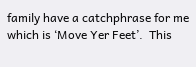family have a catchphrase for me which is ‘Move Yer Feet’.  This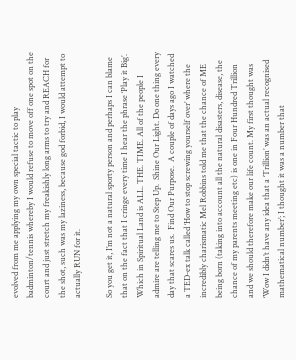evolved from me applying my own special tactic to play badminton/tennis whereby I would refuse to move off one spot on the court and just stretch my freakishly long arms to try and REACH for the shot, such was my laziness, because god forbid, I would attempt to actually RUN for it.

So you get it, I’m not a natural sporty person and perhaps I can blame that on the fact that I cringe every time I hear the phrase ‘Play it Big’. Which in Spiritual Land is ALL. THE. TIME. All of the people I admire are telling me to Step Up.  Shine Our Light. Do one thing every day that scares us.  Find Our Purpose.  A couple of days ago I watched a TED-ex talk called ‘How to stop screwing yourself over’ where the incredibly charismatic Mel Robbins told me that the chance of ME being born (taking into account all the natural disasters, disease, the chance of my parents meeting etc) is one in Four Hundred Trillion and we should therefore make our life count. My first thought was ‘Wow I didn’t have any idea that a ‘Trillion’ was an actual recognised mathematical number’; I thought it was a number that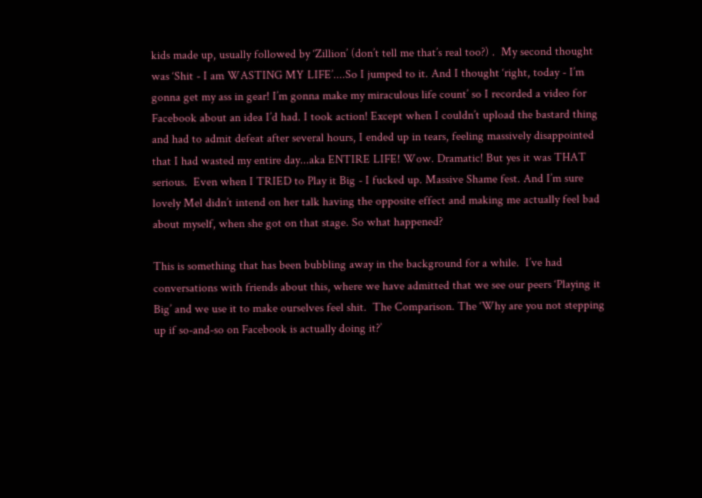kids made up, usually followed by ‘Zillion’ (don’t tell me that’s real too?) .  My second thought was ‘Shit - I am WASTING MY LIFE’....So I jumped to it. And I thought ‘right, today - I’m gonna get my ass in gear! I’m gonna make my miraculous life count’ so I recorded a video for Facebook about an idea I’d had. I took action! Except when I couldn’t upload the bastard thing and had to admit defeat after several hours, I ended up in tears, feeling massively disappointed that I had wasted my entire day...aka ENTIRE LIFE! Wow. Dramatic! But yes it was THAT serious.  Even when I TRIED to Play it Big - I fucked up. Massive Shame fest. And I’m sure lovely Mel didn’t intend on her talk having the opposite effect and making me actually feel bad about myself, when she got on that stage. So what happened?

This is something that has been bubbling away in the background for a while.  I’ve had conversations with friends about this, where we have admitted that we see our peers ‘Playing it Big’ and we use it to make ourselves feel shit.  The Comparison. The ‘Why are you not stepping up if so-and-so on Facebook is actually doing it?’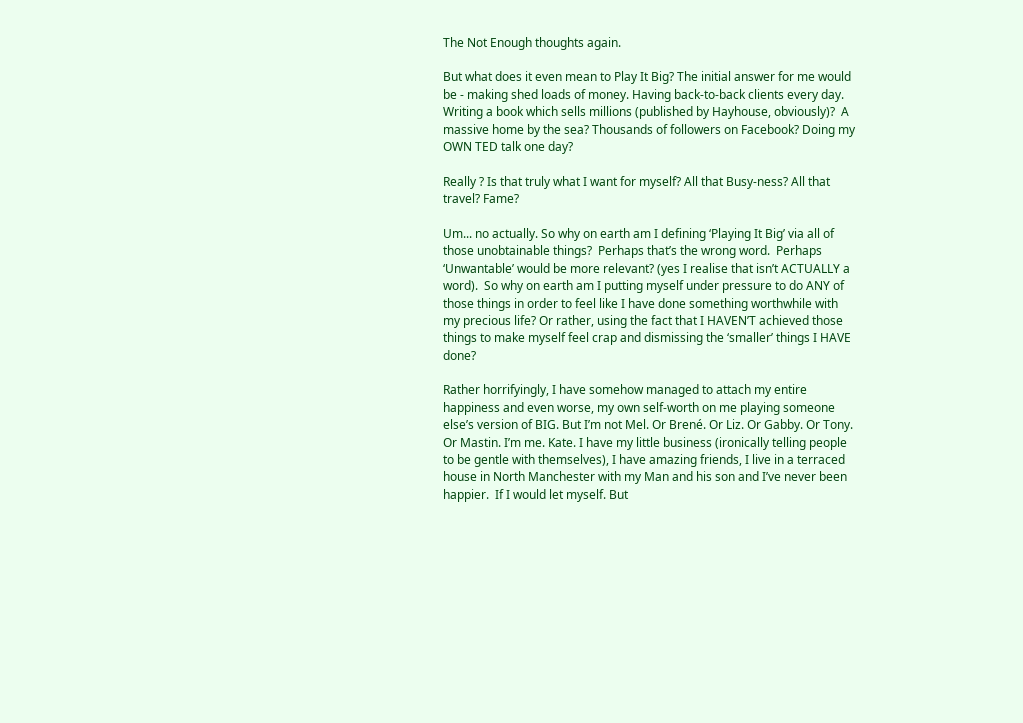The Not Enough thoughts again.

But what does it even mean to Play It Big? The initial answer for me would be - making shed loads of money. Having back-to-back clients every day.  Writing a book which sells millions (published by Hayhouse, obviously)?  A massive home by the sea? Thousands of followers on Facebook? Doing my OWN TED talk one day?

Really ? Is that truly what I want for myself? All that Busy-ness? All that travel? Fame?

Um... no actually. So why on earth am I defining ‘Playing It Big’ via all of those unobtainable things?  Perhaps that’s the wrong word.  Perhaps ‘Unwantable’ would be more relevant? (yes I realise that isn’t ACTUALLY a word).  So why on earth am I putting myself under pressure to do ANY of those things in order to feel like I have done something worthwhile with my precious life? Or rather, using the fact that I HAVEN’T achieved those things to make myself feel crap and dismissing the ‘smaller’ things I HAVE done?

Rather horrifyingly, I have somehow managed to attach my entire happiness and even worse, my own self-worth on me playing someone else’s version of BIG. But I’m not Mel. Or Brené. Or Liz. Or Gabby. Or Tony. Or Mastin. I’m me. Kate. I have my little business (ironically telling people to be gentle with themselves), I have amazing friends, I live in a terraced house in North Manchester with my Man and his son and I’ve never been happier.  If I would let myself. But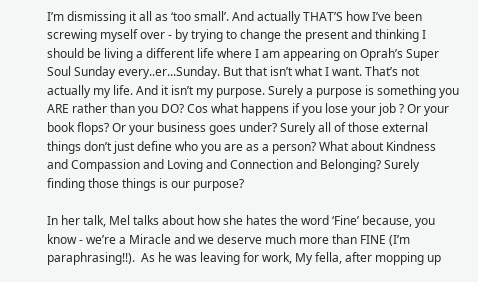I’m dismissing it all as ‘too small’. And actually THAT’S how I’ve been screwing myself over - by trying to change the present and thinking I should be living a different life where I am appearing on Oprah’s Super Soul Sunday every..er...Sunday. But that isn’t what I want. That’s not actually my life. And it isn’t my purpose. Surely a purpose is something you ARE rather than you DO? Cos what happens if you lose your job ? Or your book flops? Or your business goes under? Surely all of those external things don’t just define who you are as a person? What about Kindness and Compassion and Loving and Connection and Belonging? Surely finding those things is our purpose?

In her talk, Mel talks about how she hates the word ‘Fine’ because, you know - we’re a Miracle and we deserve much more than FINE (I’m paraphrasing!!).  As he was leaving for work, My fella, after mopping up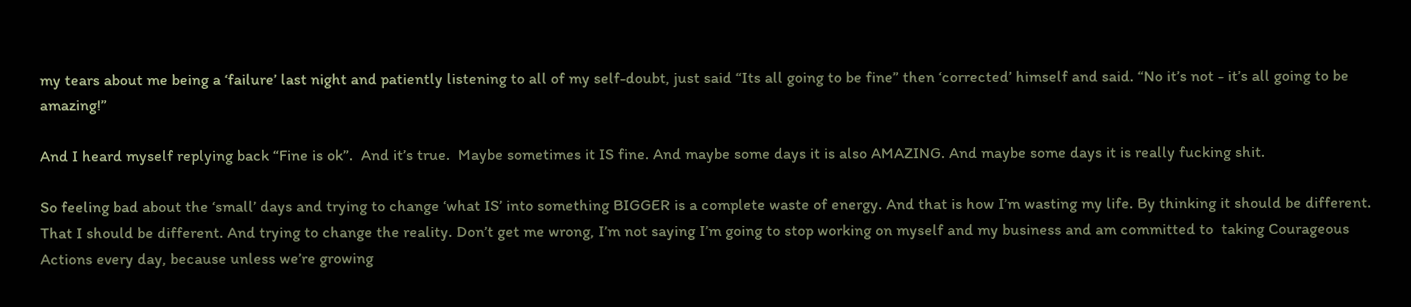my tears about me being a ‘failure’ last night and patiently listening to all of my self-doubt, just said “Its all going to be fine” then ‘corrected’ himself and said. “No it’s not - it’s all going to be amazing!”

And I heard myself replying back “Fine is ok”.  And it’s true.  Maybe sometimes it IS fine. And maybe some days it is also AMAZING. And maybe some days it is really fucking shit.

So feeling bad about the ‘small’ days and trying to change ‘what IS’ into something BIGGER is a complete waste of energy. And that is how I’m wasting my life. By thinking it should be different.  That I should be different. And trying to change the reality. Don’t get me wrong, I’m not saying I’m going to stop working on myself and my business and am committed to  taking Courageous Actions every day, because unless we’re growing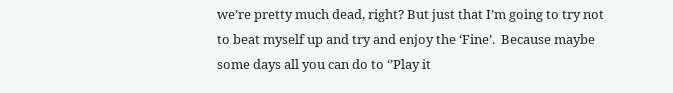we’re pretty much dead, right? But just that I’m going to try not to beat myself up and try and enjoy the ‘Fine’.  Because maybe some days all you can do to ‘’Play it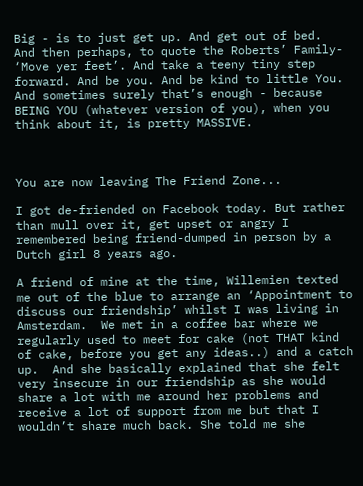Big - is to just get up. And get out of bed.  And then perhaps, to quote the Roberts’ Family- ‘Move yer feet’. And take a teeny tiny step forward. And be you. And be kind to little You. And sometimes surely that’s enough - because BEING YOU (whatever version of you), when you think about it, is pretty MASSIVE.



You are now leaving The Friend Zone...

I got de-friended on Facebook today. But rather than mull over it, get upset or angry I remembered being friend-dumped in person by a Dutch girl 8 years ago.

A friend of mine at the time, Willemien texted me out of the blue to arrange an ‘Appointment to discuss our friendship’ whilst I was living in Amsterdam.  We met in a coffee bar where we regularly used to meet for cake (not THAT kind of cake, before you get any ideas..) and a catch up.  And she basically explained that she felt very insecure in our friendship as she would share a lot with me around her problems and receive a lot of support from me but that I wouldn’t share much back. She told me she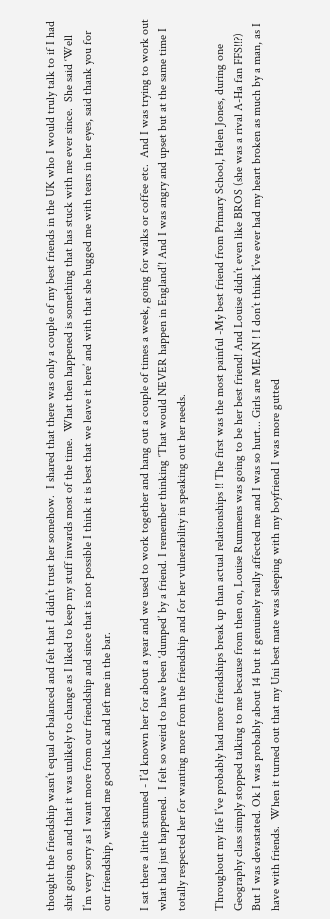thought the friendship wasn’t equal or balanced and felt that I didn’t trust her somehow.  I shared that there was only a couple of my best friends in the UK who I would truly talk to if I had shit going on and that it was unlikely to change as I liked to keep my stuff inwards most of the time.  What then happened is something that has stuck with me ever since.  She said ‘Well I’m very sorry as I want more from our friendship and since that is not possible I think it is best that we leave it here’ and with that she hugged me with tears in her eyes, said thank you for our friendship, wished me good luck and left me in the bar.

I sat there a little stunned - I’d known her for about a year and we used to work together and hang out a couple of times a week, going for walks or coffee etc.  And I was trying to work out what had just happened.  I felt so weird to have been ‘dumped’ by a friend. I remember thinking ‘That would NEVER happen in England’! And I was angry and upset but at the same time I totally respected her for wanting more from the friendship and for her vulnerability in speaking out her needs.

Throughout my life I’ve probably had more friendships break up than actual relationships !! The first was the most painful -My best friend from Primary School, Helen Jones, during one Geography class simply stopped talking to me because from then on, Louise Rummens was going to be her best friend! And Louise didn’t even like BROS (she was a rival A-Ha fan FFS!!?) But I was devastated. Ok I was probably about 14 but it genuinely really affected me and I was so hurt... Girls are MEAN ! I don’t think I’ve ever had my heart broken as much by a man, as I have with friends.  When it turned out that my Uni best mate was sleeping with my boyfriend I was more gutted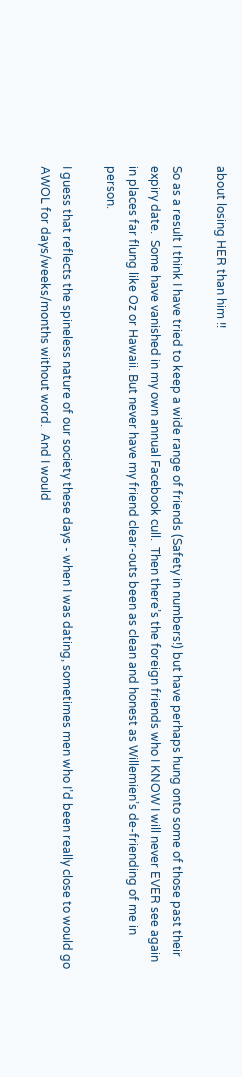about losing HER than him !!

So as a result I think I have tried to keep a wide range of friends (Safety in numbers!) but have perhaps hung onto some of those past their expiry date.  Some have vanished in my own annual Facebook cull.  Then there’s the foreign friends who I KNOW I will never EVER see again in places far flung like Oz or Hawaii. But never have my friend clear-outs been as clean and honest as Willemien’s de-friending of me in person.

I guess that reflects the spineless nature of our society these days - when I was dating, sometimes men who I’d been really close to would go AWOL for days/weeks/months without word.  And I would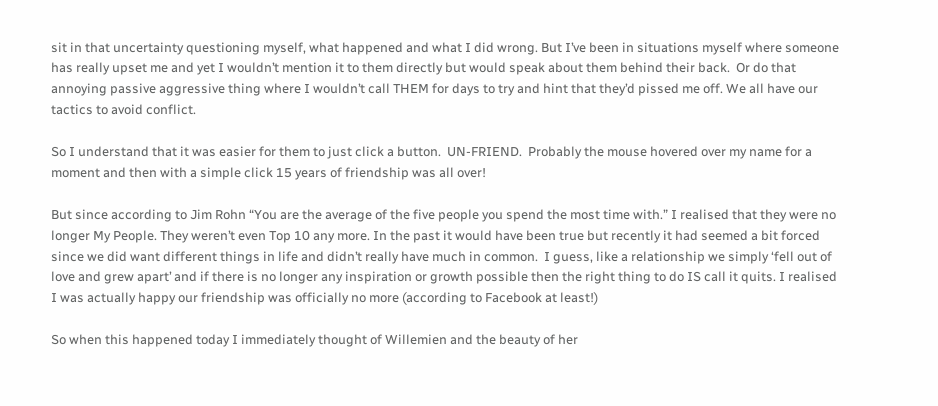sit in that uncertainty questioning myself, what happened and what I did wrong. But I’ve been in situations myself where someone has really upset me and yet I wouldn’t mention it to them directly but would speak about them behind their back.  Or do that annoying passive aggressive thing where I wouldn’t call THEM for days to try and hint that they’d pissed me off. We all have our tactics to avoid conflict.

So I understand that it was easier for them to just click a button.  UN-FRIEND.  Probably the mouse hovered over my name for a moment and then with a simple click 15 years of friendship was all over!

But since according to Jim Rohn “You are the average of the five people you spend the most time with.” I realised that they were no longer My People. They weren’t even Top 10 any more. In the past it would have been true but recently it had seemed a bit forced since we did want different things in life and didn’t really have much in common.  I guess, like a relationship we simply ‘fell out of love and grew apart’ and if there is no longer any inspiration or growth possible then the right thing to do IS call it quits. I realised I was actually happy our friendship was officially no more (according to Facebook at least!)

So when this happened today I immediately thought of Willemien and the beauty of her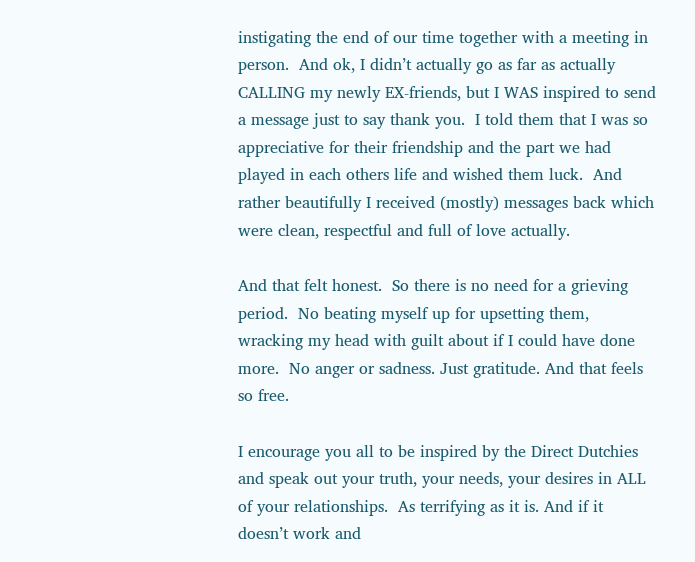instigating the end of our time together with a meeting in person.  And ok, I didn’t actually go as far as actually CALLING my newly EX-friends, but I WAS inspired to send a message just to say thank you.  I told them that I was so appreciative for their friendship and the part we had played in each others life and wished them luck.  And rather beautifully I received (mostly) messages back which were clean, respectful and full of love actually.

And that felt honest.  So there is no need for a grieving period.  No beating myself up for upsetting them, wracking my head with guilt about if I could have done more.  No anger or sadness. Just gratitude. And that feels so free.

I encourage you all to be inspired by the Direct Dutchies and speak out your truth, your needs, your desires in ALL of your relationships.  As terrifying as it is. And if it doesn’t work and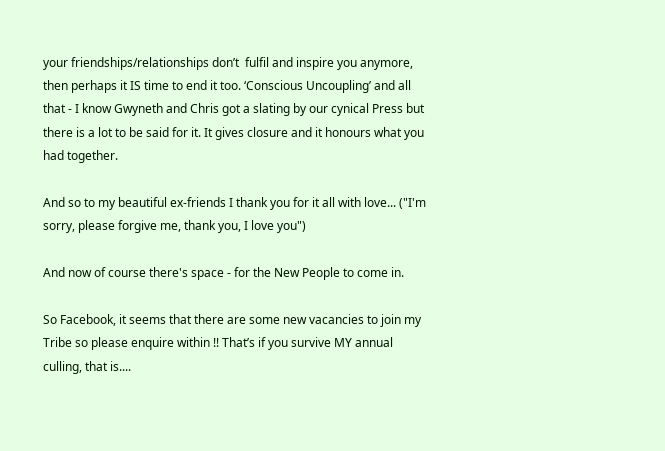your friendships/relationships don’t  fulfil and inspire you anymore, then perhaps it IS time to end it too. ‘Conscious Uncoupling’ and all that - I know Gwyneth and Chris got a slating by our cynical Press but there is a lot to be said for it. It gives closure and it honours what you had together.

And so to my beautiful ex-friends I thank you for it all with love... ("I'm sorry, please forgive me, thank you, I love you")

And now of course there's space - for the New People to come in.

So Facebook, it seems that there are some new vacancies to join my Tribe so please enquire within !! That’s if you survive MY annual culling, that is....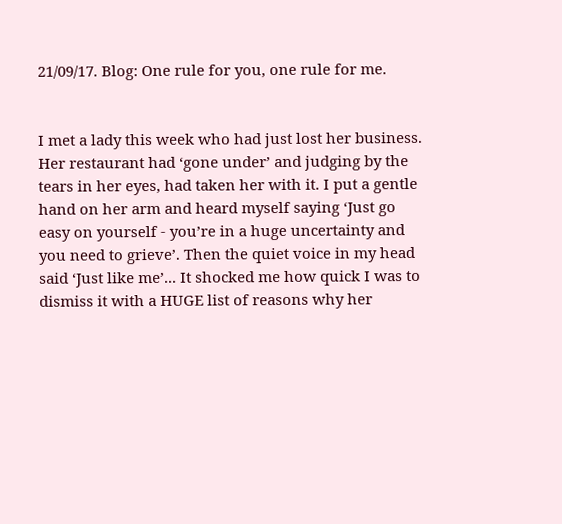21/09/17. Blog: One rule for you, one rule for me.


I met a lady this week who had just lost her business. Her restaurant had ‘gone under’ and judging by the tears in her eyes, had taken her with it. I put a gentle hand on her arm and heard myself saying ‘Just go easy on yourself - you’re in a huge uncertainty and you need to grieve’. Then the quiet voice in my head said ‘Just like me’... It shocked me how quick I was to dismiss it with a HUGE list of reasons why her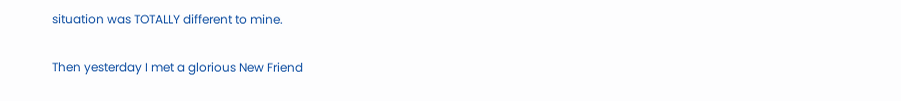situation was TOTALLY different to mine.

Then yesterday I met a glorious New Friend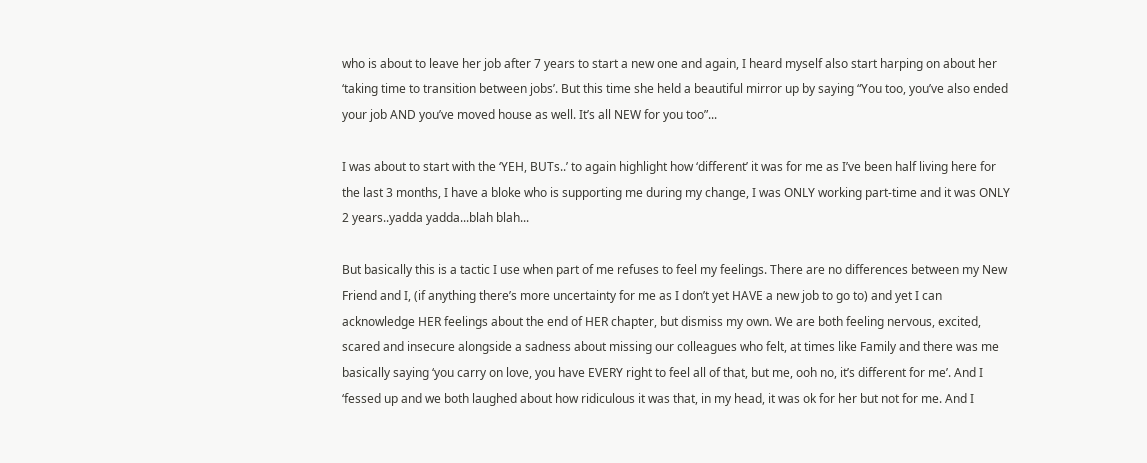who is about to leave her job after 7 years to start a new one and again, I heard myself also start harping on about her ‘taking time to transition between jobs’. But this time she held a beautiful mirror up by saying “You too, you’ve also ended your job AND you’ve moved house as well. It’s all NEW for you too”...

I was about to start with the ‘YEH, BUTs..’ to again highlight how ‘different’ it was for me as I’ve been half living here for the last 3 months, I have a bloke who is supporting me during my change, I was ONLY working part-time and it was ONLY 2 years..yadda yadda...blah blah...

But basically this is a tactic I use when part of me refuses to feel my feelings. There are no differences between my New Friend and I, (if anything there’s more uncertainty for me as I don’t yet HAVE a new job to go to) and yet I can acknowledge HER feelings about the end of HER chapter, but dismiss my own. We are both feeling nervous, excited, scared and insecure alongside a sadness about missing our colleagues who felt, at times like Family and there was me basically saying ‘you carry on love, you have EVERY right to feel all of that, but me, ooh no, it’s different for me’. And I ‘fessed up and we both laughed about how ridiculous it was that, in my head, it was ok for her but not for me. And I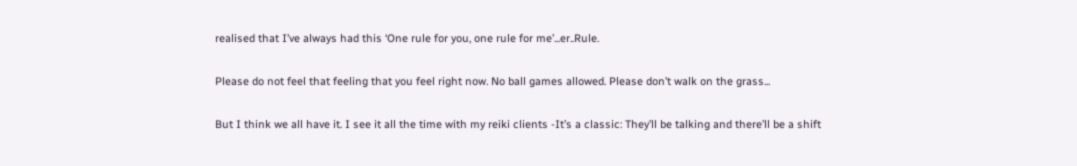realised that I’ve always had this ‘One rule for you, one rule for me’...er..Rule.

Please do not feel that feeling that you feel right now. No ball games allowed. Please don’t walk on the grass...

But I think we all have it. I see it all the time with my reiki clients -It’s a classic: They’ll be talking and there’ll be a shift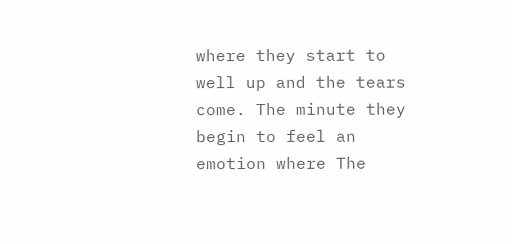where they start to well up and the tears come. The minute they begin to feel an emotion where The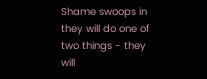Shame swoops in they will do one of two things - they will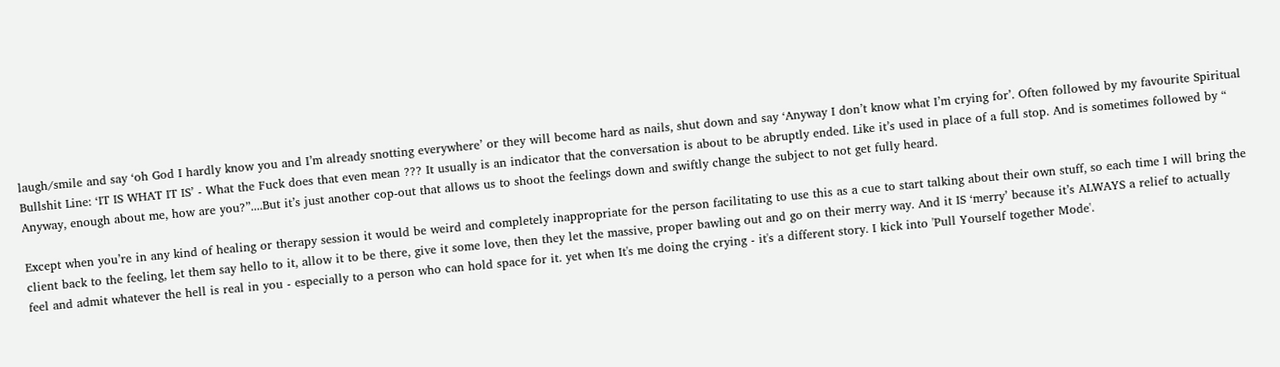laugh/smile and say ‘oh God I hardly know you and I’m already snotting everywhere’ or they will become hard as nails, shut down and say ‘Anyway I don’t know what I’m crying for’. Often followed by my favourite Spiritual Bullshit Line: ‘IT IS WHAT IT IS’ - What the Fuck does that even mean ??? It usually is an indicator that the conversation is about to be abruptly ended. Like it’s used in place of a full stop. And is sometimes followed by “ Anyway, enough about me, how are you?”....But it’s just another cop-out that allows us to shoot the feelings down and swiftly change the subject to not get fully heard.

Except when you’re in any kind of healing or therapy session it would be weird and completely inappropriate for the person facilitating to use this as a cue to start talking about their own stuff, so each time I will bring the client back to the feeling, let them say hello to it, allow it to be there, give it some love, then they let the massive, proper bawling out and go on their merry way. And it IS ‘merry’ because it’s ALWAYS a relief to actually feel and admit whatever the hell is real in you - especially to a person who can hold space for it. yet when It's me doing the crying - it's a different story. I kick into 'Pull Yourself together Mode'.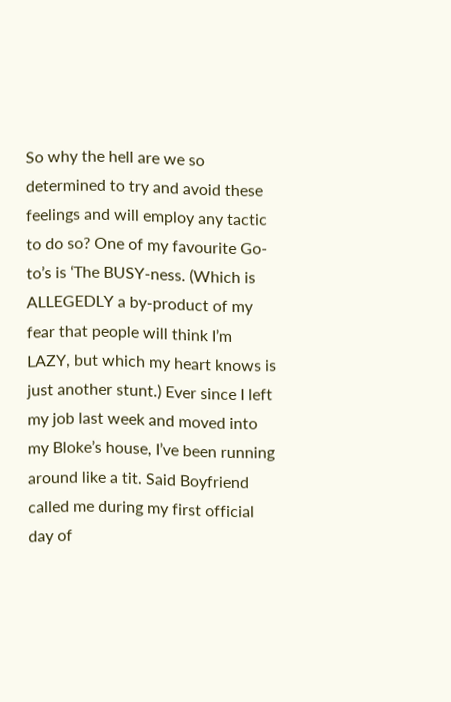So why the hell are we so determined to try and avoid these feelings and will employ any tactic to do so? One of my favourite Go-to’s is ‘The BUSY-ness. (Which is ALLEGEDLY a by-product of my fear that people will think I’m LAZY, but which my heart knows is just another stunt.) Ever since I left my job last week and moved into my Bloke’s house, I’ve been running around like a tit. Said Boyfriend called me during my first official day of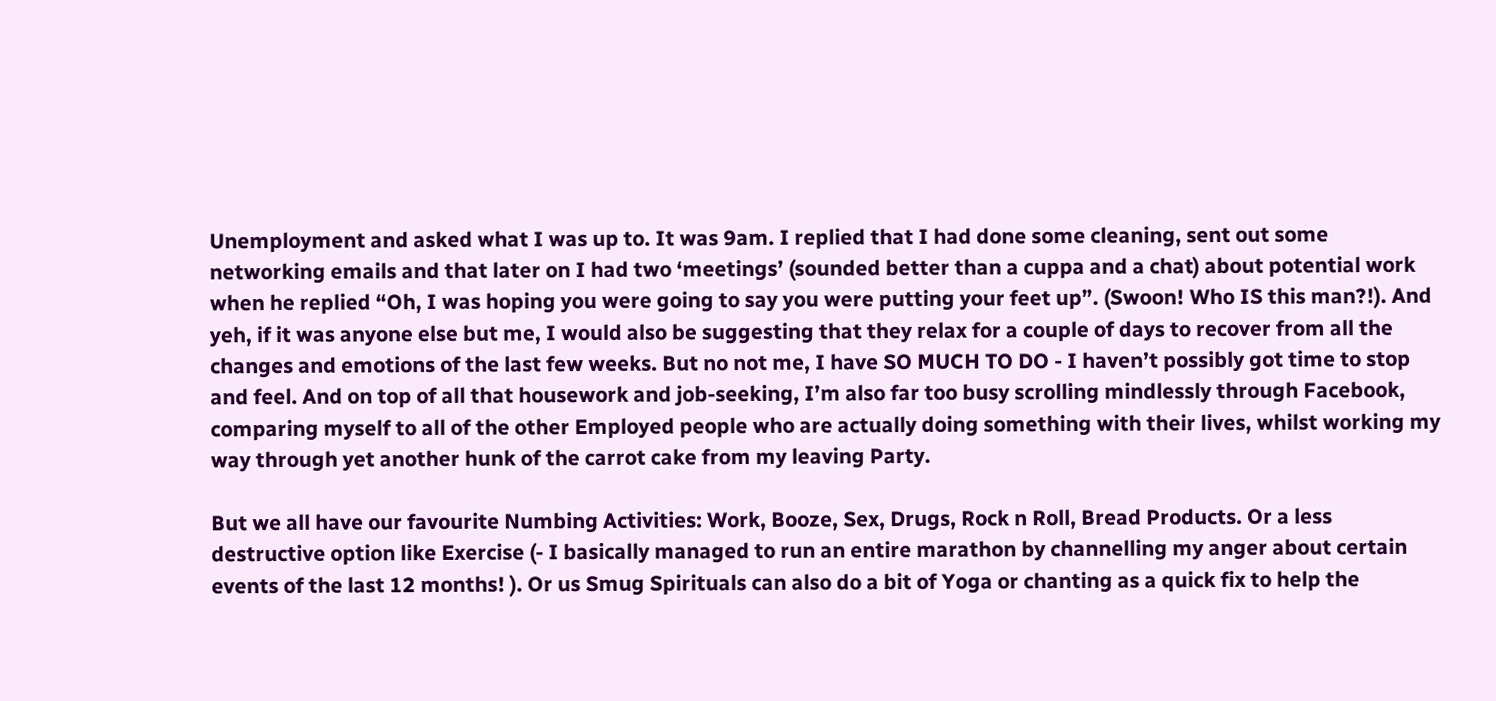Unemployment and asked what I was up to. It was 9am. I replied that I had done some cleaning, sent out some networking emails and that later on I had two ‘meetings’ (sounded better than a cuppa and a chat) about potential work when he replied “Oh, I was hoping you were going to say you were putting your feet up”. (Swoon! Who IS this man?!). And yeh, if it was anyone else but me, I would also be suggesting that they relax for a couple of days to recover from all the changes and emotions of the last few weeks. But no not me, I have SO MUCH TO DO - I haven’t possibly got time to stop and feel. And on top of all that housework and job-seeking, I’m also far too busy scrolling mindlessly through Facebook, comparing myself to all of the other Employed people who are actually doing something with their lives, whilst working my way through yet another hunk of the carrot cake from my leaving Party.

But we all have our favourite Numbing Activities: Work, Booze, Sex, Drugs, Rock n Roll, Bread Products. Or a less destructive option like Exercise (- I basically managed to run an entire marathon by channelling my anger about certain events of the last 12 months! ). Or us Smug Spirituals can also do a bit of Yoga or chanting as a quick fix to help the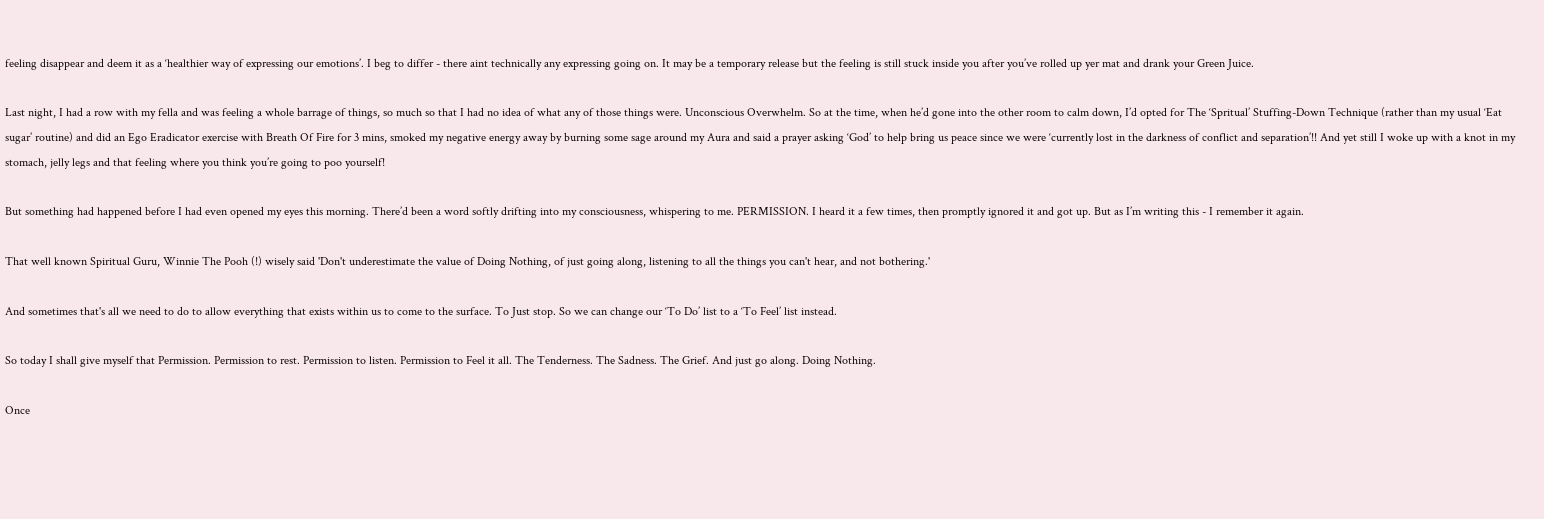feeling disappear and deem it as a ‘healthier way of expressing our emotions’. I beg to differ - there aint technically any expressing going on. It may be a temporary release but the feeling is still stuck inside you after you’ve rolled up yer mat and drank your Green Juice.

Last night, I had a row with my fella and was feeling a whole barrage of things, so much so that I had no idea of what any of those things were. Unconscious Overwhelm. So at the time, when he’d gone into the other room to calm down, I’d opted for The ‘Spritual’ Stuffing-Down Technique (rather than my usual ‘Eat sugar’ routine) and did an Ego Eradicator exercise with Breath Of Fire for 3 mins, smoked my negative energy away by burning some sage around my Aura and said a prayer asking ‘God’ to help bring us peace since we were ‘currently lost in the darkness of conflict and separation’!! And yet still I woke up with a knot in my stomach, jelly legs and that feeling where you think you’re going to poo yourself!

But something had happened before I had even opened my eyes this morning. There’d been a word softly drifting into my consciousness, whispering to me. PERMISSION. I heard it a few times, then promptly ignored it and got up. But as I’m writing this - I remember it again.

That well known Spiritual Guru, Winnie The Pooh (!) wisely said 'Don't underestimate the value of Doing Nothing, of just going along, listening to all the things you can't hear, and not bothering.'

And sometimes that's all we need to do to allow everything that exists within us to come to the surface. To Just stop. So we can change our ‘To Do’ list to a ‘To Feel’ list instead.

So today I shall give myself that Permission. Permission to rest. Permission to listen. Permission to Feel it all. The Tenderness. The Sadness. The Grief. And just go along. Doing Nothing.

Once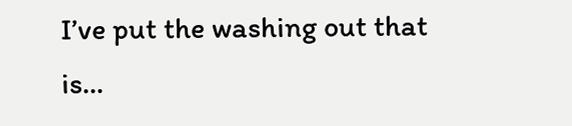I’ve put the washing out that is...